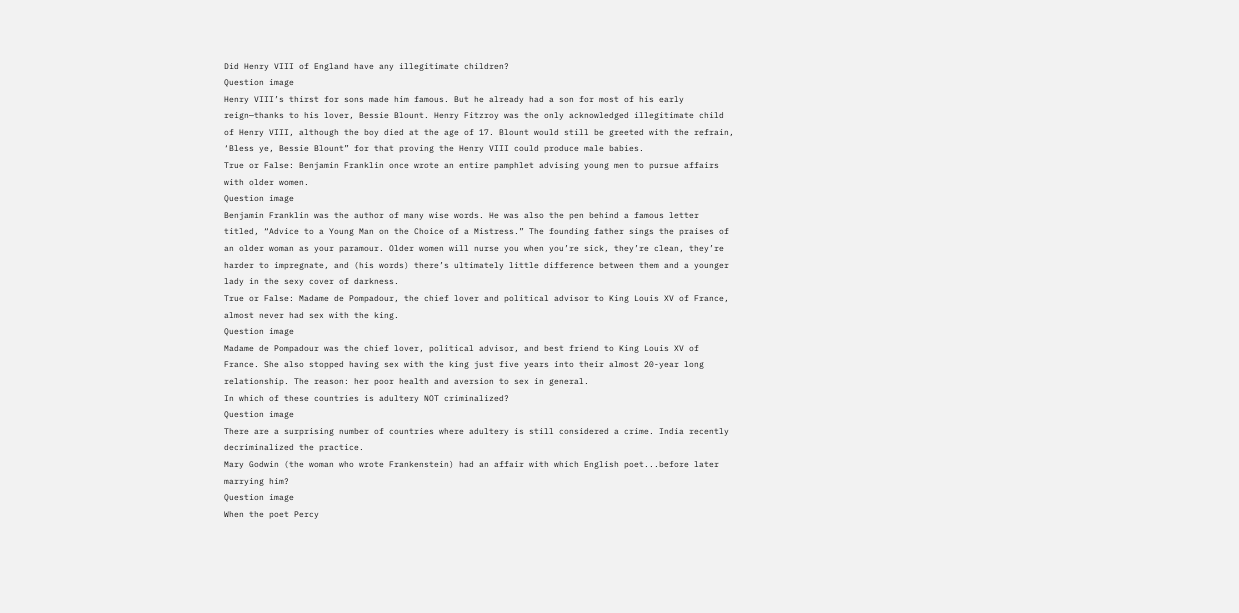Did Henry VIII of England have any illegitimate children?
Question image
Henry VIII’s thirst for sons made him famous. But he already had a son for most of his early reign—thanks to his lover, Bessie Blount. Henry Fitzroy was the only acknowledged illegitimate child of Henry VIII, although the boy died at the age of 17. Blount would still be greeted with the refrain, ‘Bless ye, Bessie Blount” for that proving the Henry VIII could produce male babies.
True or False: Benjamin Franklin once wrote an entire pamphlet advising young men to pursue affairs with older women.
Question image
Benjamin Franklin was the author of many wise words. He was also the pen behind a famous letter titled, “Advice to a Young Man on the Choice of a Mistress.” The founding father sings the praises of an older woman as your paramour. Older women will nurse you when you’re sick, they’re clean, they’re harder to impregnate, and (his words) there’s ultimately little difference between them and a younger lady in the sexy cover of darkness.
True or False: Madame de Pompadour, the chief lover and political advisor to King Louis XV of France, almost never had sex with the king.
Question image
Madame de Pompadour was the chief lover, political advisor, and best friend to King Louis XV of France. She also stopped having sex with the king just five years into their almost 20-year long relationship. The reason: her poor health and aversion to sex in general.
In which of these countries is adultery NOT criminalized?
Question image
There are a surprising number of countries where adultery is still considered a crime. India recently decriminalized the practice.
Mary Godwin (the woman who wrote Frankenstein) had an affair with which English poet...before later marrying him?
Question image
When the poet Percy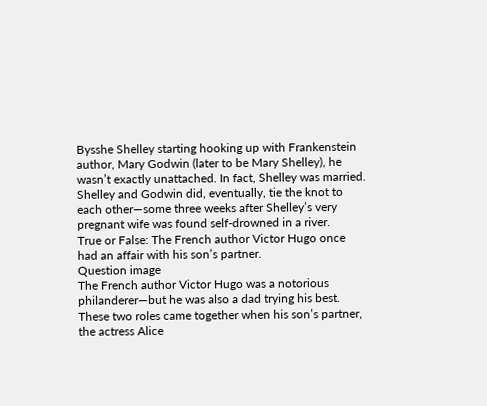Bysshe Shelley starting hooking up with Frankenstein author, Mary Godwin (later to be Mary Shelley), he wasn’t exactly unattached. In fact, Shelley was married. Shelley and Godwin did, eventually, tie the knot to each other—some three weeks after Shelley’s very pregnant wife was found self-drowned in a river.
True or False: The French author Victor Hugo once had an affair with his son’s partner.
Question image
The French author Victor Hugo was a notorious philanderer—but he was also a dad trying his best. These two roles came together when his son’s partner, the actress Alice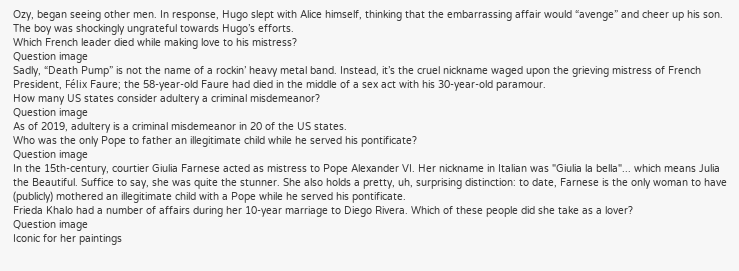Ozy, began seeing other men. In response, Hugo slept with Alice himself, thinking that the embarrassing affair would “avenge” and cheer up his son. The boy was shockingly ungrateful towards Hugo’s efforts.
Which French leader died while making love to his mistress?
Question image
Sadly, “Death Pump” is not the name of a rockin’ heavy metal band. Instead, it’s the cruel nickname waged upon the grieving mistress of French President, Félix Faure; the 58-year-old Faure had died in the middle of a sex act with his 30-year-old paramour.
How many US states consider adultery a criminal misdemeanor?
Question image
As of 2019, adultery is a criminal misdemeanor in 20 of the US states.
Who was the only Pope to father an illegitimate child while he served his pontificate?
Question image
In the 15th-century, courtier Giulia Farnese acted as mistress to Pope Alexander VI. Her nickname in Italian was "Giulia la bella"... which means Julia the Beautiful. Suffice to say, she was quite the stunner. She also holds a pretty, uh, surprising distinction: to date, Farnese is the only woman to have (publicly) mothered an illegitimate child with a Pope while he served his pontificate.
Frieda Khalo had a number of affairs during her 10-year marriage to Diego Rivera. Which of these people did she take as a lover?
Question image
Iconic for her paintings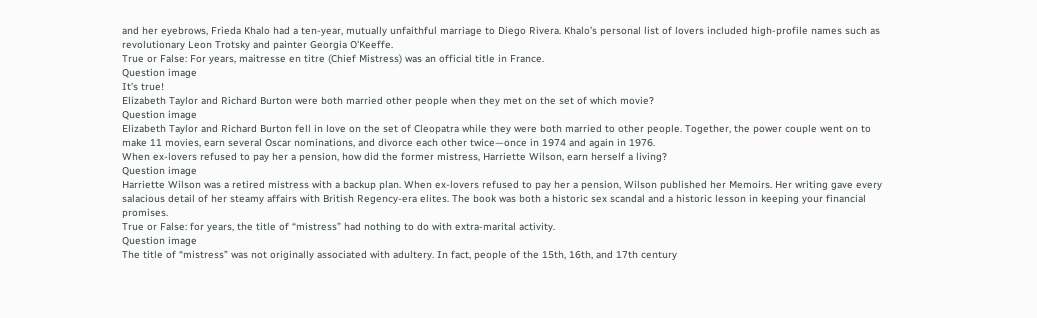and her eyebrows, Frieda Khalo had a ten-year, mutually unfaithful marriage to Diego Rivera. Khalo’s personal list of lovers included high-profile names such as revolutionary Leon Trotsky and painter Georgia O'Keeffe.
True or False: For years, maitresse en titre (Chief Mistress) was an official title in France.
Question image
It’s true!
Elizabeth Taylor and Richard Burton were both married other people when they met on the set of which movie?
Question image
Elizabeth Taylor and Richard Burton fell in love on the set of Cleopatra while they were both married to other people. Together, the power couple went on to make 11 movies, earn several Oscar nominations, and divorce each other twice—once in 1974 and again in 1976.
When ex-lovers refused to pay her a pension, how did the former mistress, Harriette Wilson, earn herself a living?
Question image
Harriette Wilson was a retired mistress with a backup plan. When ex-lovers refused to pay her a pension, Wilson published her Memoirs. Her writing gave every salacious detail of her steamy affairs with British Regency-era elites. The book was both a historic sex scandal and a historic lesson in keeping your financial promises.
True or False: for years, the title of “mistress” had nothing to do with extra-marital activity.
Question image
The title of “mistress” was not originally associated with adultery. In fact, people of the 15th, 16th, and 17th century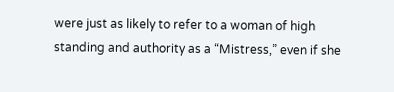were just as likely to refer to a woman of high standing and authority as a “Mistress,” even if she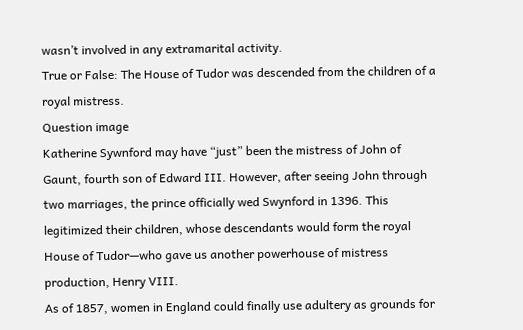wasn’t involved in any extramarital activity.
True or False: The House of Tudor was descended from the children of a royal mistress.
Question image
Katherine Sywnford may have “just” been the mistress of John of Gaunt, fourth son of Edward III. However, after seeing John through two marriages, the prince officially wed Swynford in 1396. This legitimized their children, whose descendants would form the royal House of Tudor—who gave us another powerhouse of mistress production, Henry VIII.
As of 1857, women in England could finally use adultery as grounds for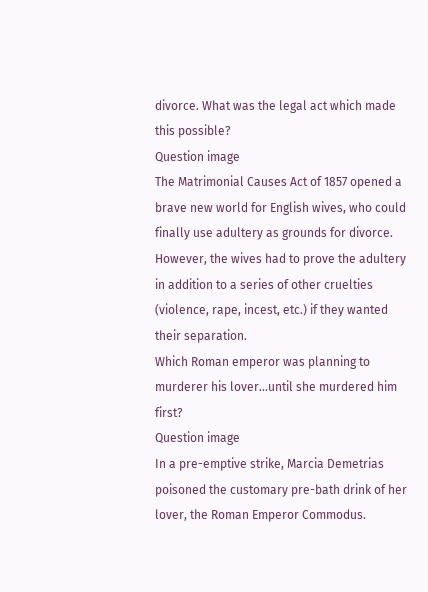divorce. What was the legal act which made this possible?
Question image
The Matrimonial Causes Act of 1857 opened a brave new world for English wives, who could finally use adultery as grounds for divorce. However, the wives had to prove the adultery in addition to a series of other cruelties (violence, rape, incest, etc.) if they wanted their separation.
Which Roman emperor was planning to murderer his lover...until she murdered him first?
Question image
In a pre-emptive strike, Marcia Demetrias poisoned the customary pre-bath drink of her lover, the Roman Emperor Commodus.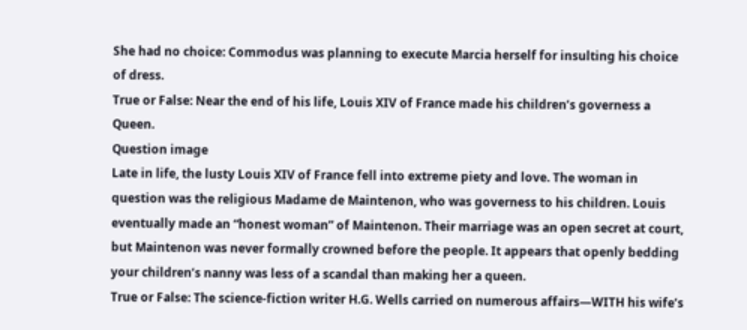She had no choice: Commodus was planning to execute Marcia herself for insulting his choice of dress.
True or False: Near the end of his life, Louis XIV of France made his children’s governess a Queen.
Question image
Late in life, the lusty Louis XIV of France fell into extreme piety and love. The woman in question was the religious Madame de Maintenon, who was governess to his children. Louis eventually made an “honest woman” of Maintenon. Their marriage was an open secret at court, but Maintenon was never formally crowned before the people. It appears that openly bedding your children’s nanny was less of a scandal than making her a queen.
True or False: The science-fiction writer H.G. Wells carried on numerous affairs—WITH his wife’s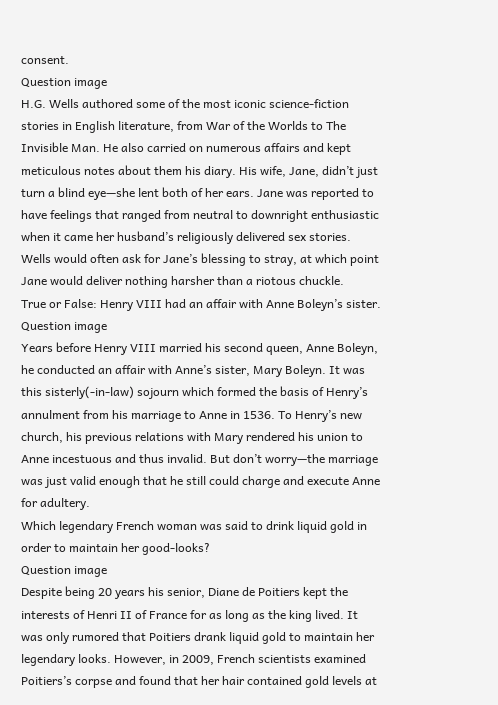consent.
Question image
H.G. Wells authored some of the most iconic science-fiction stories in English literature, from War of the Worlds to The Invisible Man. He also carried on numerous affairs and kept meticulous notes about them his diary. His wife, Jane, didn’t just turn a blind eye—she lent both of her ears. Jane was reported to have feelings that ranged from neutral to downright enthusiastic when it came her husband’s religiously delivered sex stories. Wells would often ask for Jane’s blessing to stray, at which point Jane would deliver nothing harsher than a riotous chuckle.
True or False: Henry VIII had an affair with Anne Boleyn’s sister.
Question image
Years before Henry VIII married his second queen, Anne Boleyn, he conducted an affair with Anne’s sister, Mary Boleyn. It was this sisterly(-in-law) sojourn which formed the basis of Henry’s annulment from his marriage to Anne in 1536. To Henry’s new church, his previous relations with Mary rendered his union to Anne incestuous and thus invalid. But don’t worry—the marriage was just valid enough that he still could charge and execute Anne for adultery.
Which legendary French woman was said to drink liquid gold in order to maintain her good-looks?
Question image
Despite being 20 years his senior, Diane de Poitiers kept the interests of Henri II of France for as long as the king lived. It was only rumored that Poitiers drank liquid gold to maintain her legendary looks. However, in 2009, French scientists examined Poitiers’s corpse and found that her hair contained gold levels at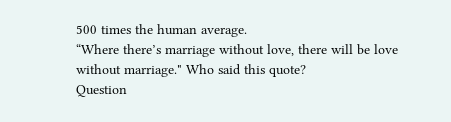500 times the human average.
“Where there’s marriage without love, there will be love without marriage." Who said this quote?
Question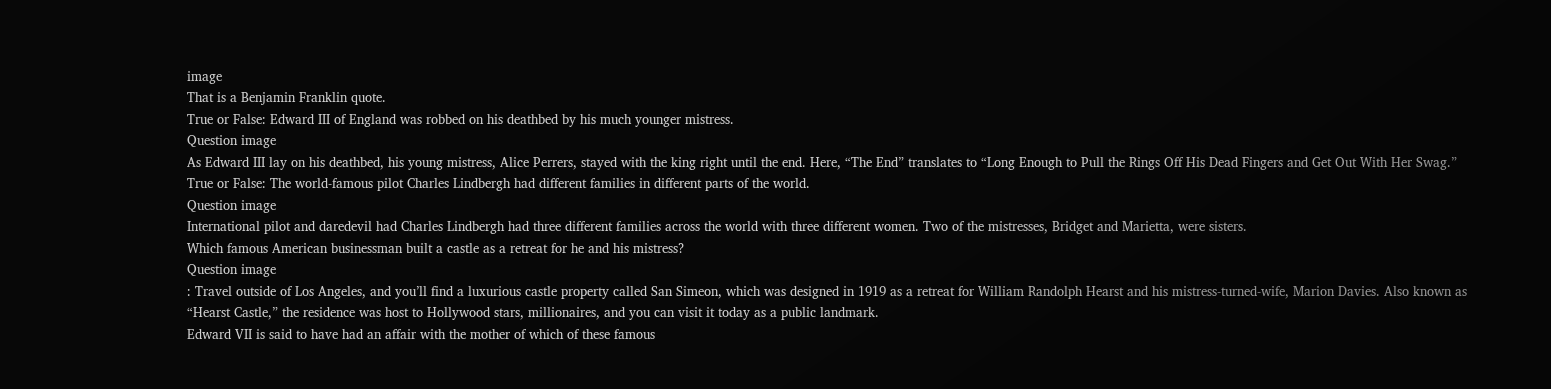image
That is a Benjamin Franklin quote.
True or False: Edward III of England was robbed on his deathbed by his much younger mistress.
Question image
As Edward III lay on his deathbed, his young mistress, Alice Perrers, stayed with the king right until the end. Here, “The End” translates to “Long Enough to Pull the Rings Off His Dead Fingers and Get Out With Her Swag.”
True or False: The world-famous pilot Charles Lindbergh had different families in different parts of the world.
Question image
International pilot and daredevil had Charles Lindbergh had three different families across the world with three different women. Two of the mistresses, Bridget and Marietta, were sisters.
Which famous American businessman built a castle as a retreat for he and his mistress?
Question image
: Travel outside of Los Angeles, and you’ll find a luxurious castle property called San Simeon, which was designed in 1919 as a retreat for William Randolph Hearst and his mistress-turned-wife, Marion Davies. Also known as “Hearst Castle,” the residence was host to Hollywood stars, millionaires, and you can visit it today as a public landmark.
Edward VII is said to have had an affair with the mother of which of these famous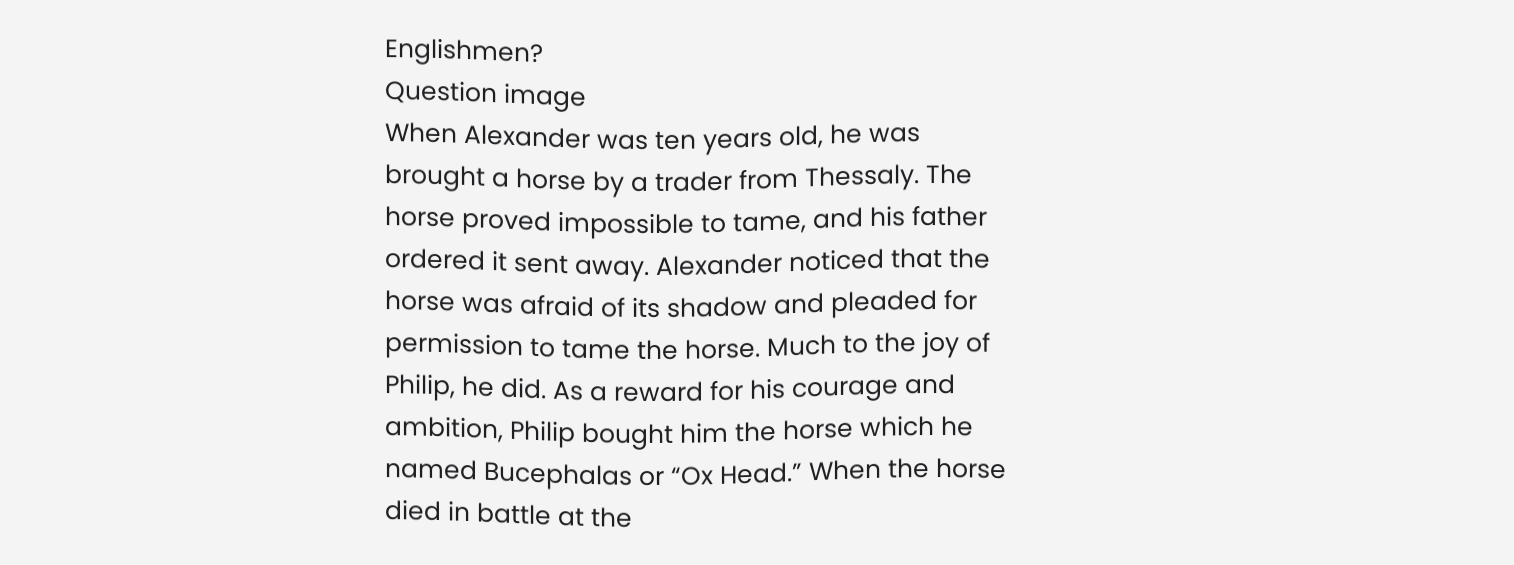Englishmen?
Question image
When Alexander was ten years old, he was brought a horse by a trader from Thessaly. The horse proved impossible to tame, and his father ordered it sent away. Alexander noticed that the horse was afraid of its shadow and pleaded for permission to tame the horse. Much to the joy of Philip, he did. As a reward for his courage and ambition, Philip bought him the horse which he named Bucephalas or “Ox Head.” When the horse died in battle at the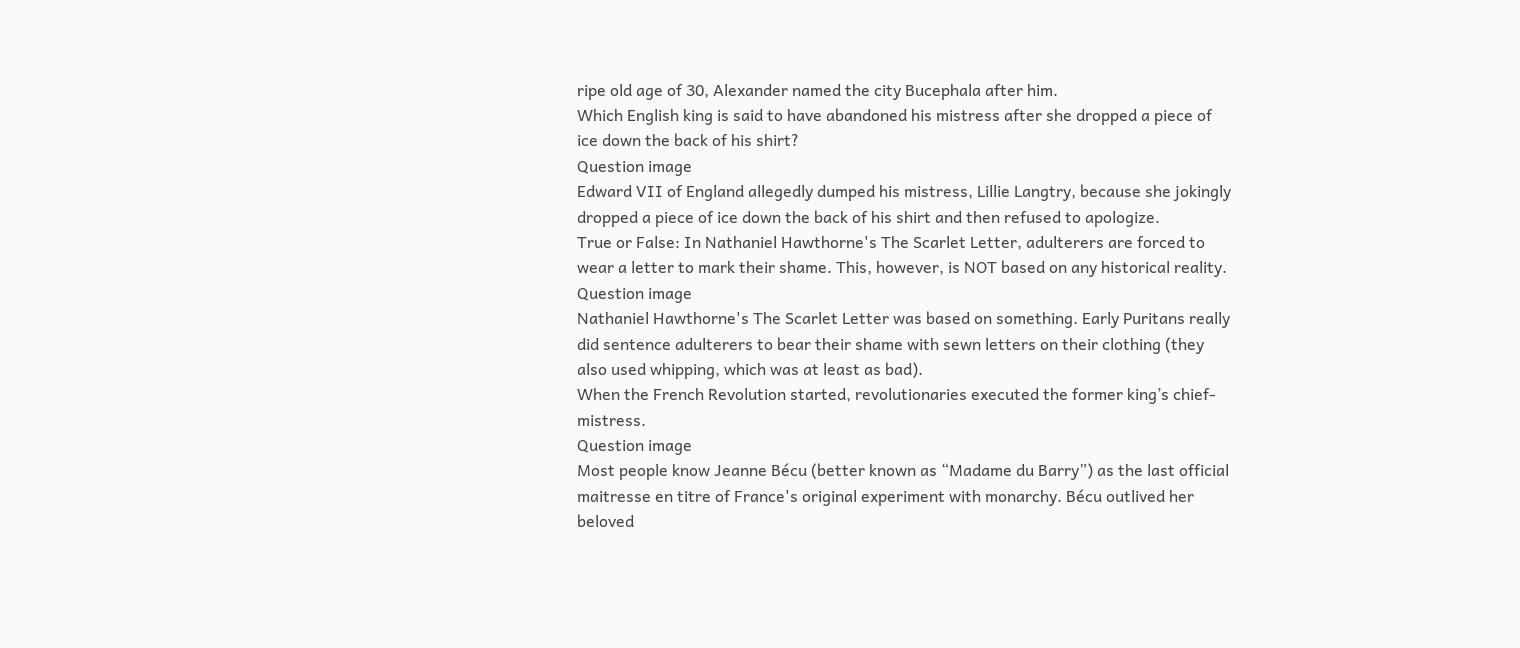ripe old age of 30, Alexander named the city Bucephala after him.
Which English king is said to have abandoned his mistress after she dropped a piece of ice down the back of his shirt?
Question image
Edward VII of England allegedly dumped his mistress, Lillie Langtry, because she jokingly dropped a piece of ice down the back of his shirt and then refused to apologize.
True or False: In Nathaniel Hawthorne's The Scarlet Letter, adulterers are forced to wear a letter to mark their shame. This, however, is NOT based on any historical reality.
Question image
Nathaniel Hawthorne's The Scarlet Letter was based on something. Early Puritans really did sentence adulterers to bear their shame with sewn letters on their clothing (they also used whipping, which was at least as bad).
When the French Revolution started, revolutionaries executed the former king’s chief-mistress.
Question image
Most people know Jeanne Bécu (better known as “Madame du Barry”) as the last official maitresse en titre of France's original experiment with monarchy. Bécu outlived her beloved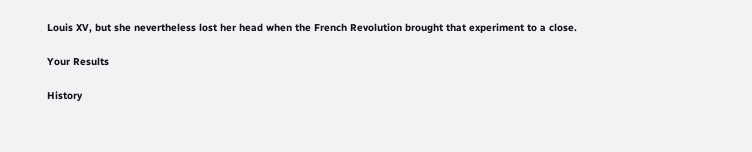Louis XV, but she nevertheless lost her head when the French Revolution brought that experiment to a close.

Your Results

History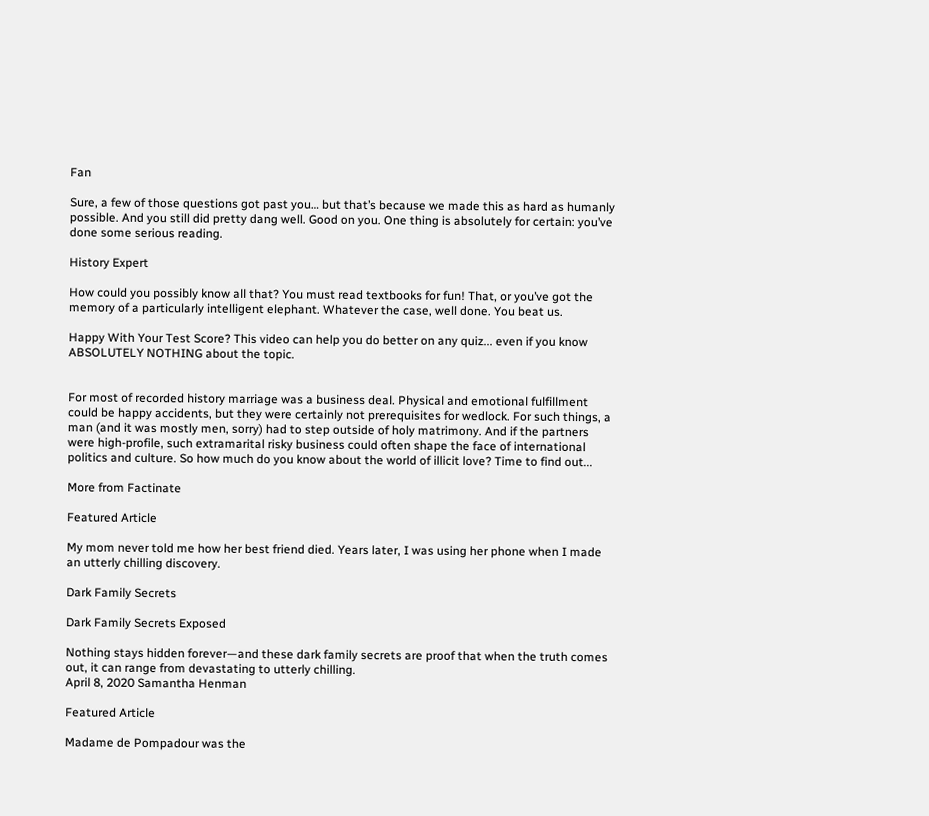Fan

Sure, a few of those questions got past you… but that’s because we made this as hard as humanly possible. And you still did pretty dang well. Good on you. One thing is absolutely for certain: you’ve done some serious reading.

History Expert

How could you possibly know all that? You must read textbooks for fun! That, or you’ve got the memory of a particularly intelligent elephant. Whatever the case, well done. You beat us.

Happy With Your Test Score? This video can help you do better on any quiz... even if you know ABSOLUTELY NOTHING about the topic.


For most of recorded history marriage was a business deal. Physical and emotional fulfillment could be happy accidents, but they were certainly not prerequisites for wedlock. For such things, a man (and it was mostly men, sorry) had to step outside of holy matrimony. And if the partners were high-profile, such extramarital risky business could often shape the face of international politics and culture. So how much do you know about the world of illicit love? Time to find out...

More from Factinate

Featured Article

My mom never told me how her best friend died. Years later, I was using her phone when I made an utterly chilling discovery.

Dark Family Secrets

Dark Family Secrets Exposed

Nothing stays hidden forever—and these dark family secrets are proof that when the truth comes out, it can range from devastating to utterly chilling.
April 8, 2020 Samantha Henman

Featured Article

Madame de Pompadour was the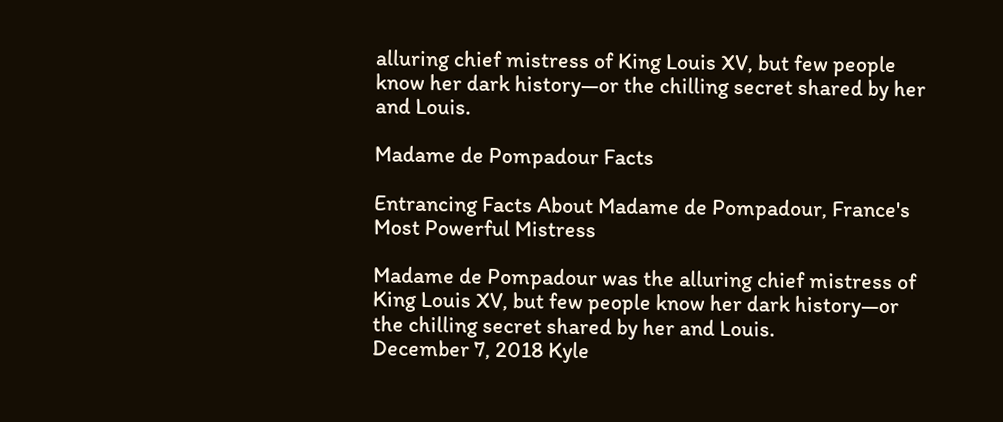alluring chief mistress of King Louis XV, but few people know her dark history—or the chilling secret shared by her and Louis.

Madame de Pompadour Facts

Entrancing Facts About Madame de Pompadour, France's Most Powerful Mistress

Madame de Pompadour was the alluring chief mistress of King Louis XV, but few people know her dark history—or the chilling secret shared by her and Louis.
December 7, 2018 Kyle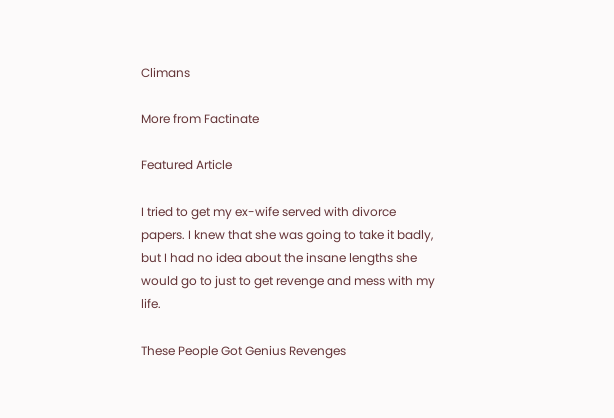Climans

More from Factinate

Featured Article

I tried to get my ex-wife served with divorce papers. I knew that she was going to take it badly, but I had no idea about the insane lengths she would go to just to get revenge and mess with my life.

These People Got Genius Revenges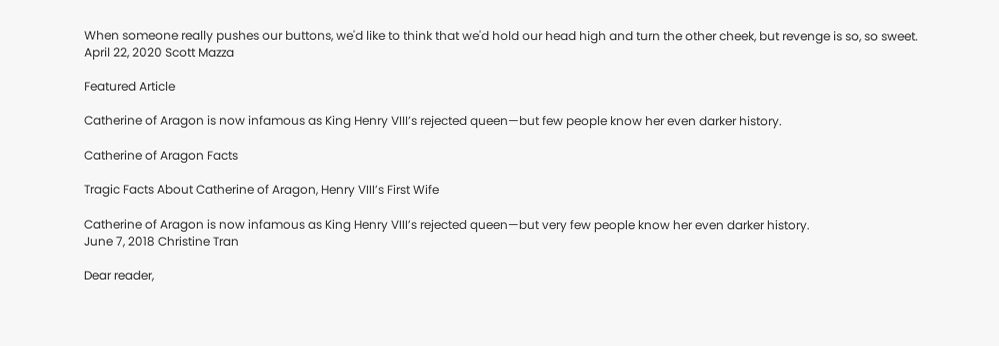When someone really pushes our buttons, we'd like to think that we'd hold our head high and turn the other cheek, but revenge is so, so sweet.
April 22, 2020 Scott Mazza

Featured Article

Catherine of Aragon is now infamous as King Henry VIII’s rejected queen—but few people know her even darker history.

Catherine of Aragon Facts

Tragic Facts About Catherine of Aragon, Henry VIII’s First Wife

Catherine of Aragon is now infamous as King Henry VIII’s rejected queen—but very few people know her even darker history.
June 7, 2018 Christine Tran

Dear reader,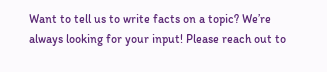Want to tell us to write facts on a topic? We’re always looking for your input! Please reach out to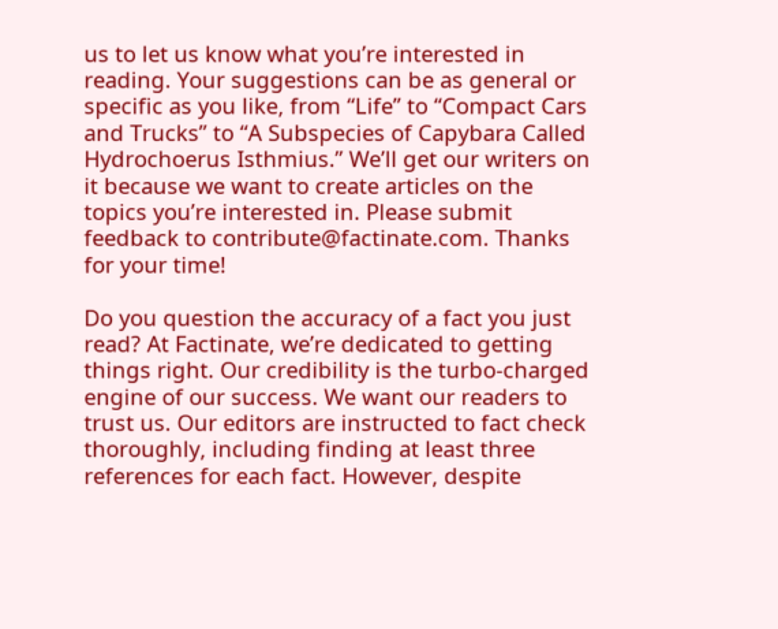us to let us know what you’re interested in reading. Your suggestions can be as general or specific as you like, from “Life” to “Compact Cars and Trucks” to “A Subspecies of Capybara Called Hydrochoerus Isthmius.” We’ll get our writers on it because we want to create articles on the topics you’re interested in. Please submit feedback to contribute@factinate.com. Thanks for your time!

Do you question the accuracy of a fact you just read? At Factinate, we’re dedicated to getting things right. Our credibility is the turbo-charged engine of our success. We want our readers to trust us. Our editors are instructed to fact check thoroughly, including finding at least three references for each fact. However, despite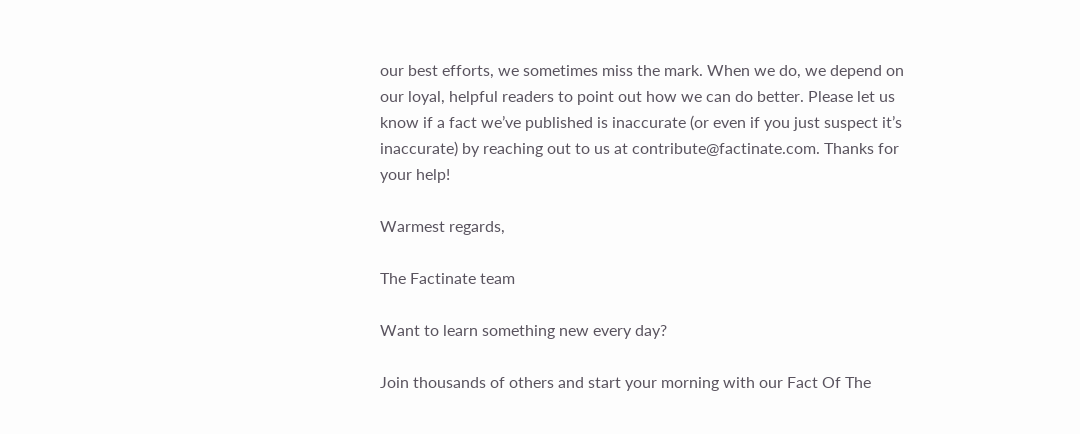our best efforts, we sometimes miss the mark. When we do, we depend on our loyal, helpful readers to point out how we can do better. Please let us know if a fact we’ve published is inaccurate (or even if you just suspect it’s inaccurate) by reaching out to us at contribute@factinate.com. Thanks for your help!

Warmest regards,

The Factinate team

Want to learn something new every day?

Join thousands of others and start your morning with our Fact Of The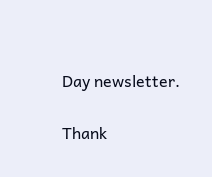Day newsletter.

Thank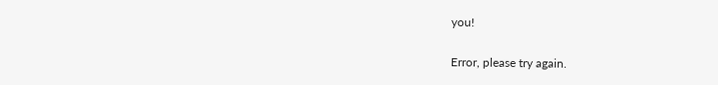you!

Error, please try again.